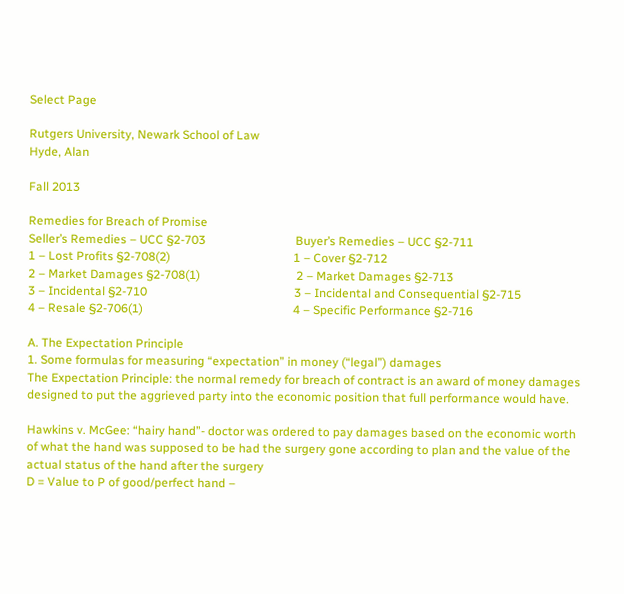Select Page

Rutgers University, Newark School of Law
Hyde, Alan

Fall 2013

Remedies for Breach of Promise
Seller’s Remedies – UCC §2-703                              Buyer’s Remedies – UCC §2-711
1 – Lost Profits §2-708(2)                                         1 – Cover §2-712
2 – Market Damages §2-708(1)                                2 – Market Damages §2-713
3 – Incidental §2-710                                                 3 – Incidental and Consequential §2-715
4 – Resale §2-706(1)                                                  4 – Specific Performance §2-716

A. The Expectation Principle
1. Some formulas for measuring “expectation” in money (“legal”) damages
The Expectation Principle: the normal remedy for breach of contract is an award of money damages designed to put the aggrieved party into the economic position that full performance would have.

Hawkins v. McGee: “hairy hand”- doctor was ordered to pay damages based on the economic worth of what the hand was supposed to be had the surgery gone according to plan and the value of the actual status of the hand after the surgery
D = Value to P of good/perfect hand –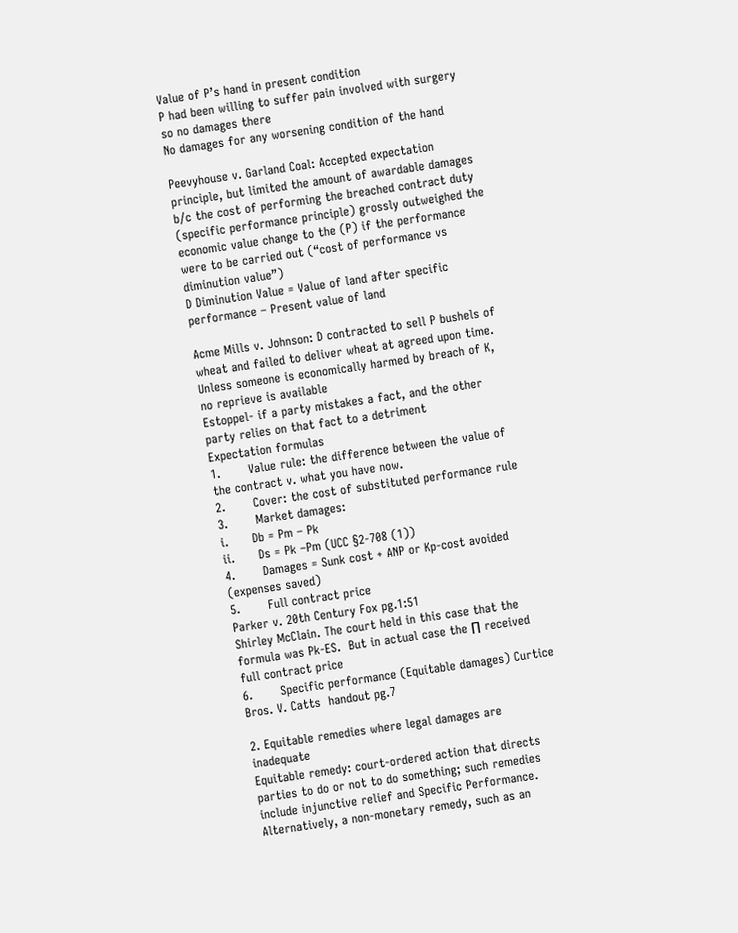Value of P’s hand in present condition
P had been willing to suffer pain involved with surgery so no damages there
No damages for any worsening condition of the hand

Peevyhouse v. Garland Coal: Accepted expectation principle, but limited the amount of awardable damages b/c the cost of performing the breached contract duty (specific performance principle) grossly outweighed the economic value change to the (P) if the performance were to be carried out (“cost of performance vs diminution value”)
D Diminution Value = Value of land after specific performance – Present value of land

Acme Mills v. Johnson: D contracted to sell P bushels of wheat and failed to deliver wheat at agreed upon time.
Unless someone is economically harmed by breach of K, no reprieve is available
Estoppel- if a party mistakes a fact, and the other party relies on that fact to a detriment
Expectation formulas
1.       Value rule: the difference between the value of the contract v. what you have now.
2.       Cover: the cost of substituted performance rule
3.       Market damages:
i.      Db = Pm – Pk
ii.      Ds = Pk –Pm (UCC §2-708 (1))
4.       Damages = Sunk cost + ANP or Kp-cost avoided (expenses saved)
5.       Full contract price
Parker v. 20th Century Fox pg.1:51
Shirley McClain. The court held in this case that the formula was Pk-ES.  But in actual case the ∏ received full contract price
6.       Specific performance (Equitable damages) Curtice Bros. V. Catts  handout pg.7

2. Equitable remedies where legal damages are inadequate
Equitable remedy: court-ordered action that directs parties to do or not to do something; such remedies include injunctive relief and Specific Performance. Alternatively, a non-monetary remedy, such as an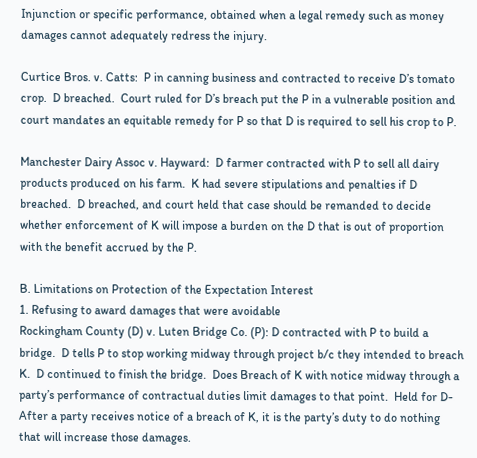Injunction or specific performance, obtained when a legal remedy such as money damages cannot adequately redress the injury.

Curtice Bros. v. Catts:  P in canning business and contracted to receive D’s tomato crop.  D breached.  Court ruled for D’s breach put the P in a vulnerable position and court mandates an equitable remedy for P so that D is required to sell his crop to P.

Manchester Dairy Assoc v. Hayward:  D farmer contracted with P to sell all dairy products produced on his farm.  K had severe stipulations and penalties if D breached.  D breached, and court held that case should be remanded to decide whether enforcement of K will impose a burden on the D that is out of proportion with the benefit accrued by the P.

B. Limitations on Protection of the Expectation Interest
1. Refusing to award damages that were avoidable
Rockingham County (D) v. Luten Bridge Co. (P): D contracted with P to build a bridge.  D tells P to stop working midway through project b/c they intended to breach K.  D continued to finish the bridge.  Does Breach of K with notice midway through a party’s performance of contractual duties limit damages to that point.  Held for D- After a party receives notice of a breach of K, it is the party’s duty to do nothing that will increase those damages.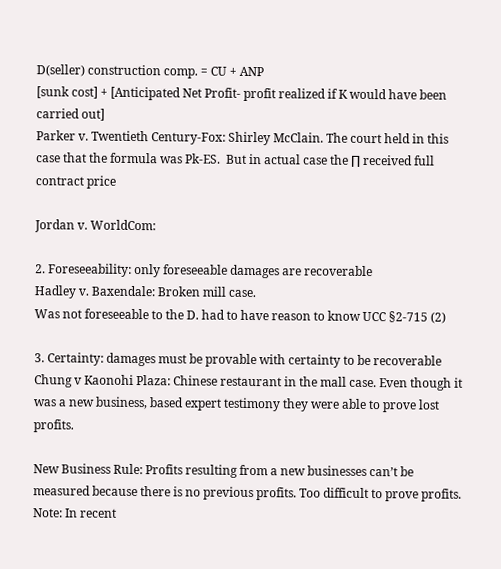D(seller) construction comp. = CU + ANP
[sunk cost] + [Anticipated Net Profit- profit realized if K would have been carried out]
Parker v. Twentieth Century-Fox: Shirley McClain. The court held in this case that the formula was Pk-ES.  But in actual case the ∏ received full contract price

Jordan v. WorldCom:

2. Foreseeability: only foreseeable damages are recoverable
Hadley v. Baxendale: Broken mill case.
Was not foreseeable to the D. had to have reason to know UCC §2-715 (2)

3. Certainty: damages must be provable with certainty to be recoverable
Chung v Kaonohi Plaza: Chinese restaurant in the mall case. Even though it was a new business, based expert testimony they were able to prove lost profits.

New Business Rule: Profits resulting from a new businesses can’t be measured because there is no previous profits. Too difficult to prove profits.
Note: In recent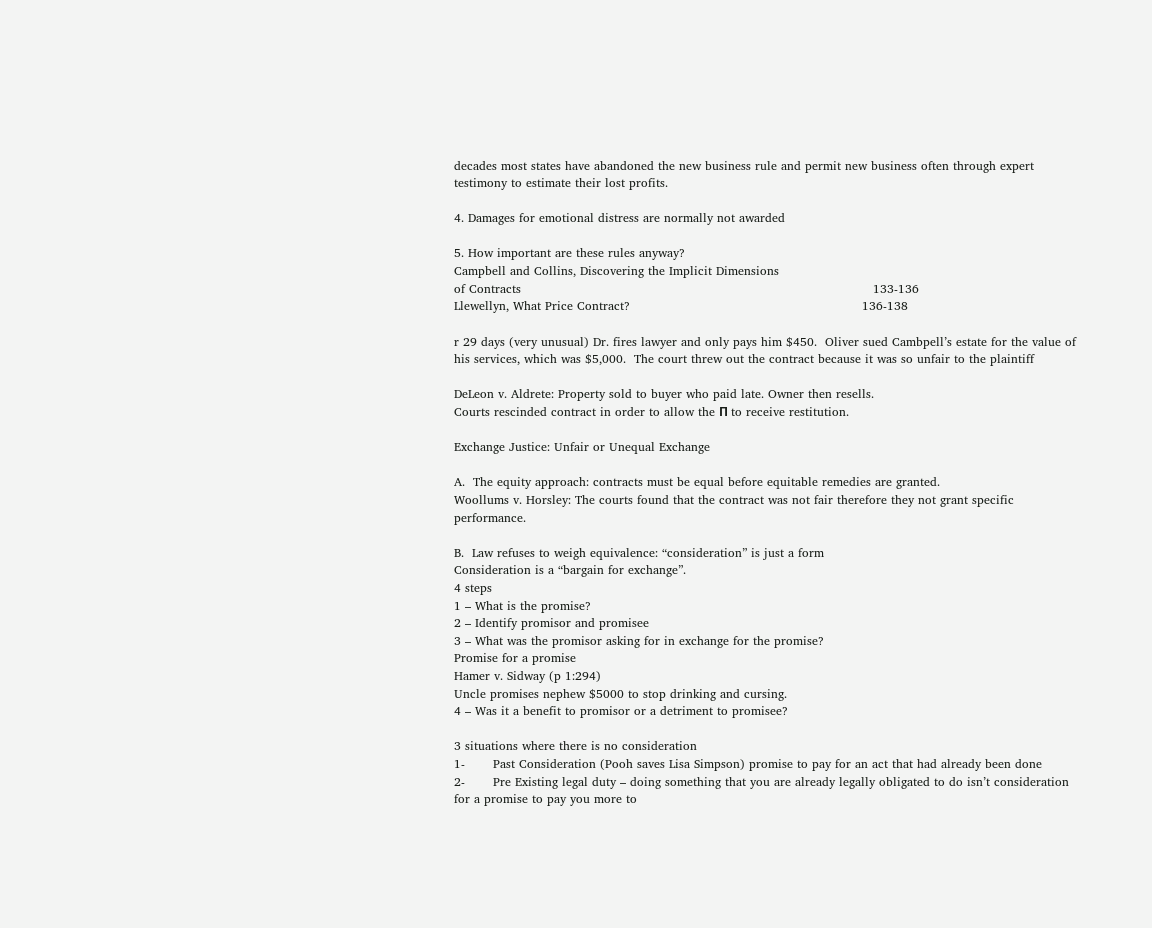decades most states have abandoned the new business rule and permit new business often through expert testimony to estimate their lost profits.

4. Damages for emotional distress are normally not awarded

5. How important are these rules anyway?
Campbell and Collins, Discovering the Implicit Dimensions
of Contracts                                                                                        133-136
Llewellyn, What Price Contract?                                                          136-138

r 29 days (very unusual) Dr. fires lawyer and only pays him $450.  Oliver sued Cambpell’s estate for the value of his services, which was $5,000.  The court threw out the contract because it was so unfair to the plaintiff

DeLeon v. Aldrete: Property sold to buyer who paid late. Owner then resells.
Courts rescinded contract in order to allow the Π to receive restitution.

Exchange Justice: Unfair or Unequal Exchange

A.  The equity approach: contracts must be equal before equitable remedies are granted.
Woollums v. Horsley: The courts found that the contract was not fair therefore they not grant specific performance.

B.  Law refuses to weigh equivalence: “consideration” is just a form
Consideration is a “bargain for exchange”.
4 steps
1 – What is the promise?
2 – Identify promisor and promisee
3 – What was the promisor asking for in exchange for the promise?
Promise for a promise
Hamer v. Sidway (p 1:294)
Uncle promises nephew $5000 to stop drinking and cursing.
4 – Was it a benefit to promisor or a detriment to promisee?

3 situations where there is no consideration
1-       Past Consideration (Pooh saves Lisa Simpson) promise to pay for an act that had already been done
2-       Pre Existing legal duty – doing something that you are already legally obligated to do isn’t consideration for a promise to pay you more to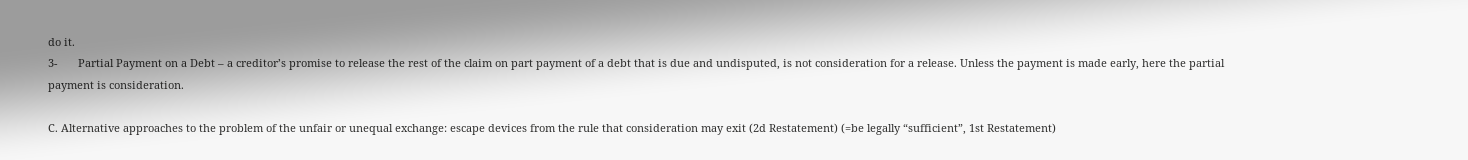do it.
3-       Partial Payment on a Debt – a creditor’s promise to release the rest of the claim on part payment of a debt that is due and undisputed, is not consideration for a release. Unless the payment is made early, here the partial payment is consideration.

C. Alternative approaches to the problem of the unfair or unequal exchange: escape devices from the rule that consideration may exit (2d Restatement) (=be legally “sufficient”, 1st Restatement)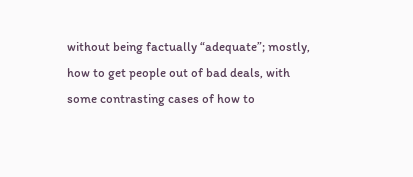without being factually “adequate”; mostly, how to get people out of bad deals, with some contrasting cases of how to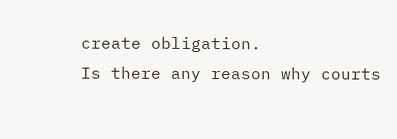create obligation.
Is there any reason why courts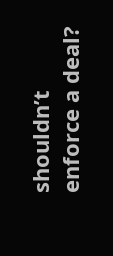shouldn’t enforce a deal?